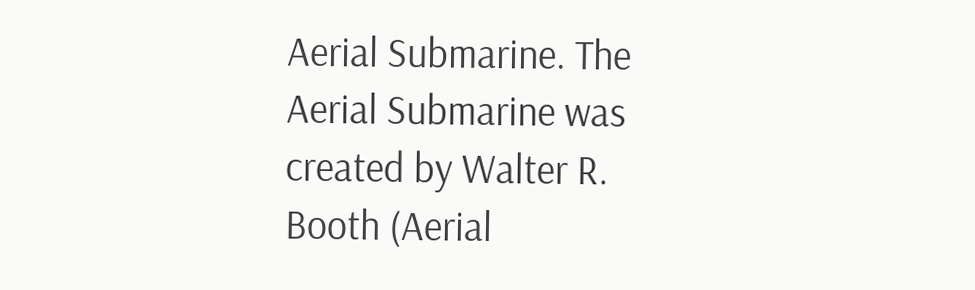Aerial Submarine. The Aerial Submarine was created by Walter R. Booth (Aerial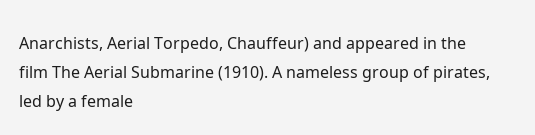Anarchists, Aerial Torpedo, Chauffeur) and appeared in the film The Aerial Submarine (1910). A nameless group of pirates, led by a female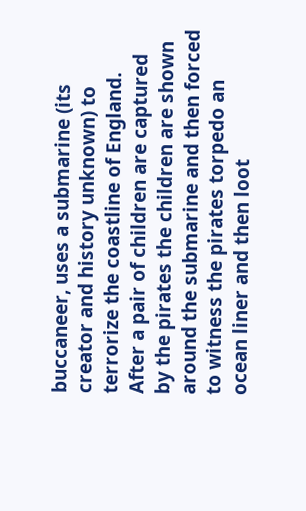buccaneer, uses a submarine (its creator and history unknown) to terrorize the coastline of England. After a pair of children are captured by the pirates the children are shown around the submarine and then forced to witness the pirates torpedo an ocean liner and then loot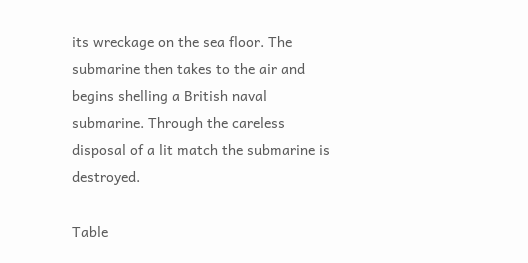its wreckage on the sea floor. The submarine then takes to the air and begins shelling a British naval submarine. Through the careless disposal of a lit match the submarine is destroyed.

Table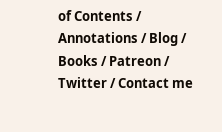of Contents / Annotations / Blog / Books / Patreon / Twitter / Contact me